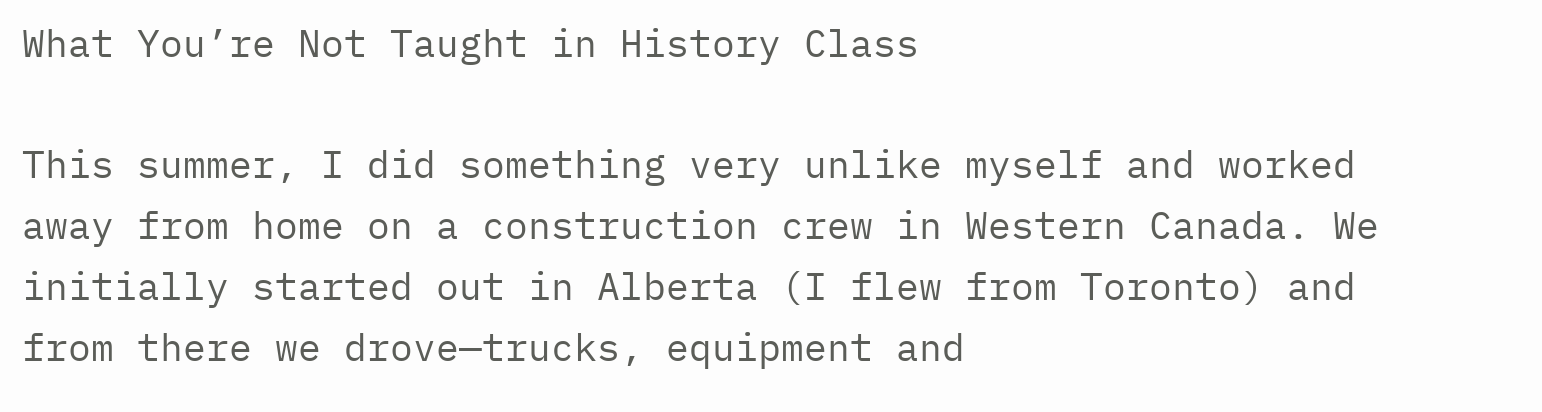What You’re Not Taught in History Class

This summer, I did something very unlike myself and worked away from home on a construction crew in Western Canada. We initially started out in Alberta (I flew from Toronto) and from there we drove—trucks, equipment and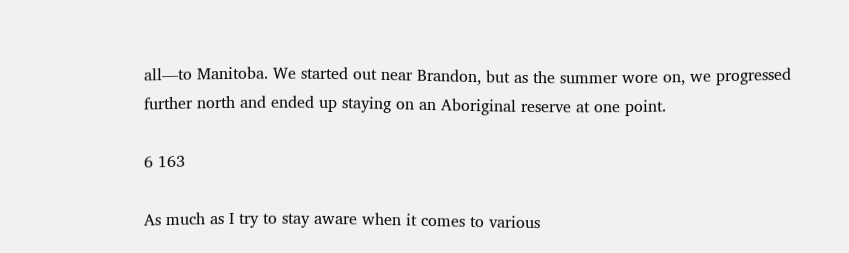all—to Manitoba. We started out near Brandon, but as the summer wore on, we progressed further north and ended up staying on an Aboriginal reserve at one point.

6 163

As much as I try to stay aware when it comes to various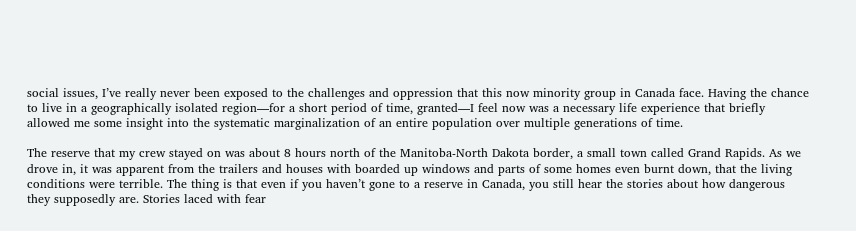social issues, I’ve really never been exposed to the challenges and oppression that this now minority group in Canada face. Having the chance to live in a geographically isolated region—for a short period of time, granted—I feel now was a necessary life experience that briefly allowed me some insight into the systematic marginalization of an entire population over multiple generations of time.

The reserve that my crew stayed on was about 8 hours north of the Manitoba-North Dakota border, a small town called Grand Rapids. As we drove in, it was apparent from the trailers and houses with boarded up windows and parts of some homes even burnt down, that the living conditions were terrible. The thing is that even if you haven’t gone to a reserve in Canada, you still hear the stories about how dangerous they supposedly are. Stories laced with fear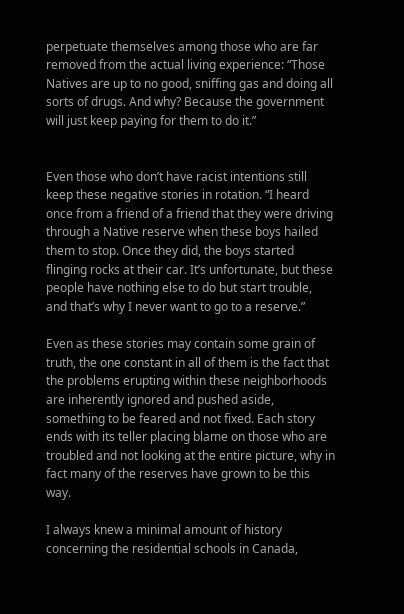perpetuate themselves among those who are far removed from the actual living experience: “Those Natives are up to no good, sniffing gas and doing all sorts of drugs. And why? Because the government will just keep paying for them to do it.”


Even those who don’t have racist intentions still keep these negative stories in rotation. “I heard once from a friend of a friend that they were driving through a Native reserve when these boys hailed them to stop. Once they did, the boys started flinging rocks at their car. It’s unfortunate, but these people have nothing else to do but start trouble, and that’s why I never want to go to a reserve.”

Even as these stories may contain some grain of truth, the one constant in all of them is the fact that the problems erupting within these neighborhoods are inherently ignored and pushed aside, something to be feared and not fixed. Each story ends with its teller placing blame on those who are troubled and not looking at the entire picture, why in fact many of the reserves have grown to be this way.

I always knew a minimal amount of history concerning the residential schools in Canada,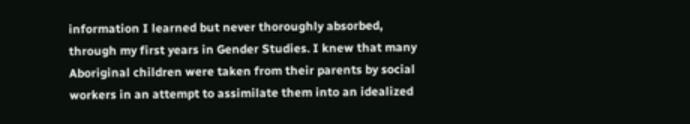information I learned but never thoroughly absorbed, through my first years in Gender Studies. I knew that many Aboriginal children were taken from their parents by social workers in an attempt to assimilate them into an idealized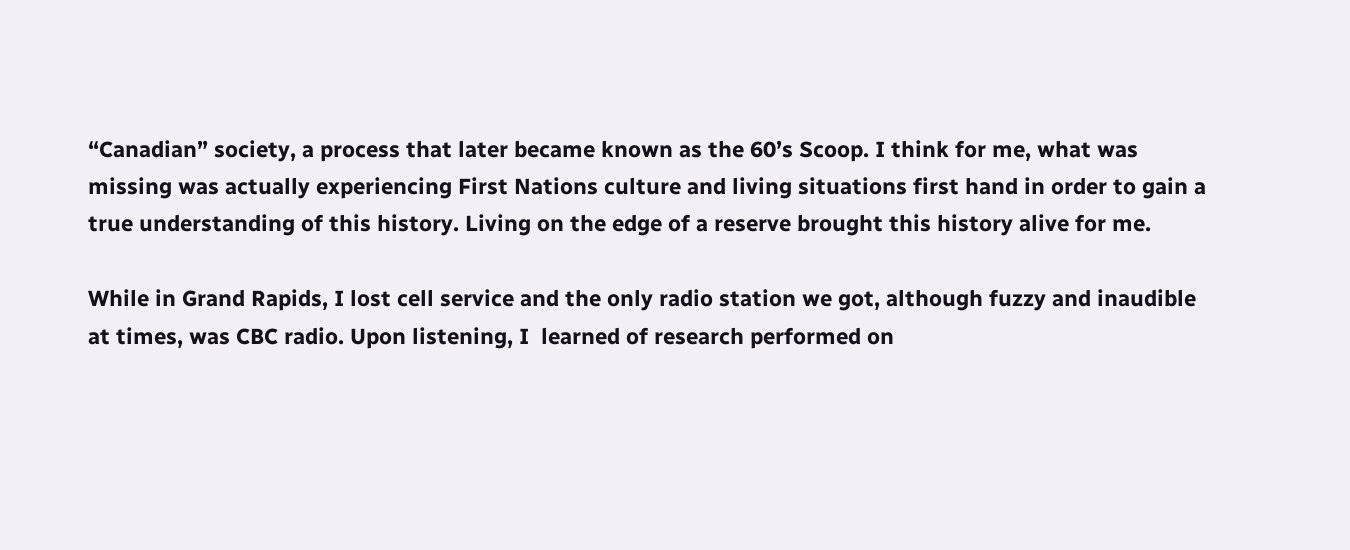“Canadian” society, a process that later became known as the 60’s Scoop. I think for me, what was missing was actually experiencing First Nations culture and living situations first hand in order to gain a true understanding of this history. Living on the edge of a reserve brought this history alive for me.

While in Grand Rapids, I lost cell service and the only radio station we got, although fuzzy and inaudible at times, was CBC radio. Upon listening, I  learned of research performed on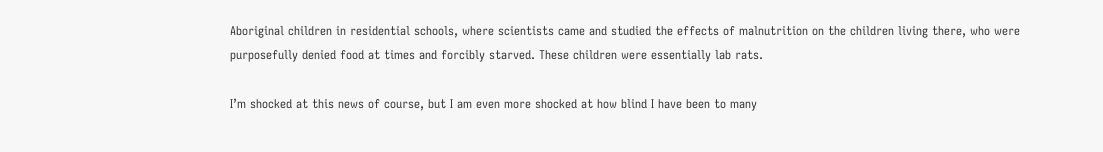Aboriginal children in residential schools, where scientists came and studied the effects of malnutrition on the children living there, who were purposefully denied food at times and forcibly starved. These children were essentially lab rats.

I’m shocked at this news of course, but I am even more shocked at how blind I have been to many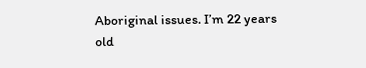Aboriginal issues. I’m 22 years old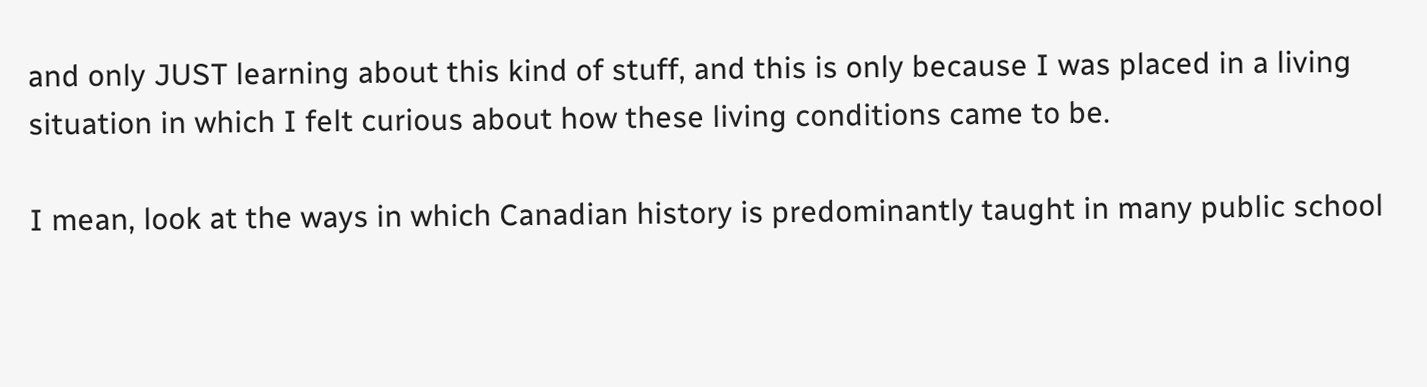and only JUST learning about this kind of stuff, and this is only because I was placed in a living situation in which I felt curious about how these living conditions came to be.

I mean, look at the ways in which Canadian history is predominantly taught in many public school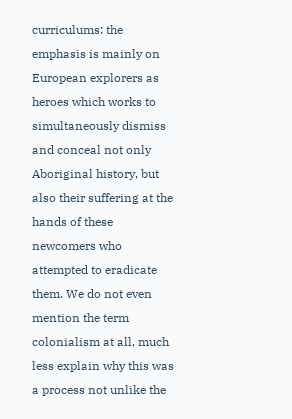curriculums: the emphasis is mainly on European explorers as heroes which works to simultaneously dismiss and conceal not only Aboriginal history, but also their suffering at the hands of these newcomers who attempted to eradicate them. We do not even mention the term colonialism at all, much less explain why this was a process not unlike the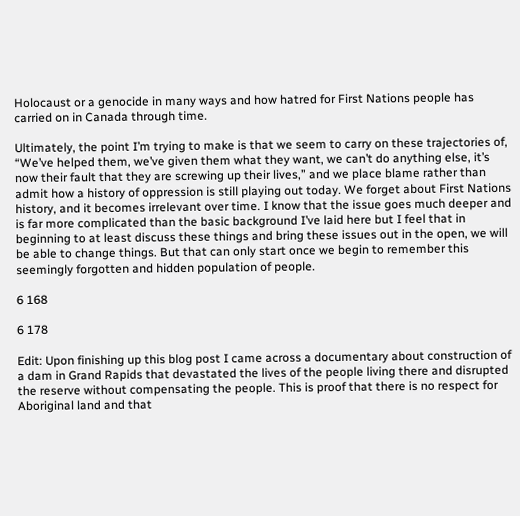Holocaust or a genocide in many ways and how hatred for First Nations people has carried on in Canada through time.

Ultimately, the point I’m trying to make is that we seem to carry on these trajectories of, “We’ve helped them, we’ve given them what they want, we can’t do anything else, it’s now their fault that they are screwing up their lives,” and we place blame rather than admit how a history of oppression is still playing out today. We forget about First Nations history, and it becomes irrelevant over time. I know that the issue goes much deeper and is far more complicated than the basic background I’ve laid here but I feel that in beginning to at least discuss these things and bring these issues out in the open, we will be able to change things. But that can only start once we begin to remember this seemingly forgotten and hidden population of people.

6 168

6 178

Edit: Upon finishing up this blog post I came across a documentary about construction of a dam in Grand Rapids that devastated the lives of the people living there and disrupted the reserve without compensating the people. This is proof that there is no respect for Aboriginal land and that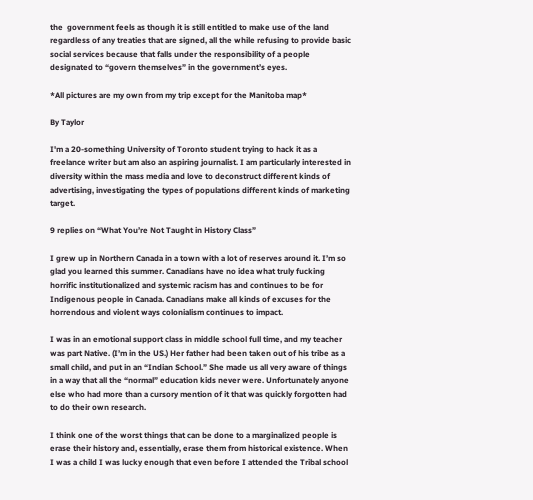the  government feels as though it is still entitled to make use of the land regardless of any treaties that are signed, all the while refusing to provide basic social services because that falls under the responsibility of a people designated to “govern themselves” in the government’s eyes.

*All pictures are my own from my trip except for the Manitoba map*

By Taylor

I'm a 20-something University of Toronto student trying to hack it as a freelance writer but am also an aspiring journalist. I am particularly interested in diversity within the mass media and love to deconstruct different kinds of advertising, investigating the types of populations different kinds of marketing target.

9 replies on “What You’re Not Taught in History Class”

I grew up in Northern Canada in a town with a lot of reserves around it. I’m so glad you learned this summer. Canadians have no idea what truly fucking horrific institutionalized and systemic racism has and continues to be for Indigenous people in Canada. Canadians make all kinds of excuses for the horrendous and violent ways colonialism continues to impact.

I was in an emotional support class in middle school full time, and my teacher was part Native. (I’m in the US.) Her father had been taken out of his tribe as a small child, and put in an “Indian School.” She made us all very aware of things in a way that all the “normal” education kids never were. Unfortunately anyone else who had more than a cursory mention of it that was quickly forgotten had to do their own research.

I think one of the worst things that can be done to a marginalized people is erase their history and, essentially, erase them from historical existence. When I was a child I was lucky enough that even before I attended the Tribal school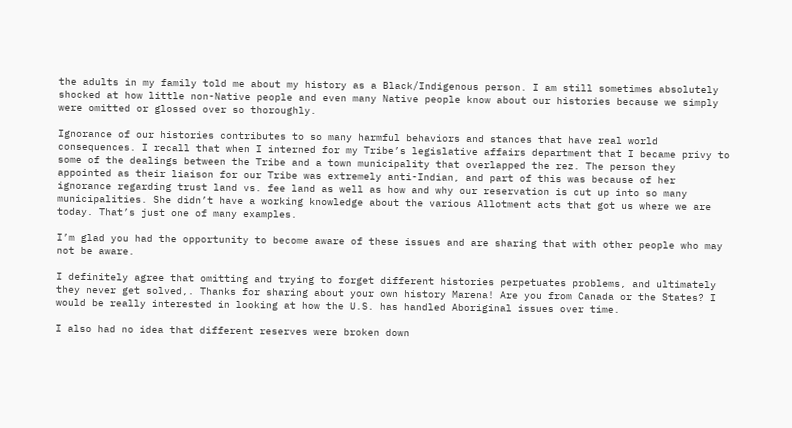the adults in my family told me about my history as a Black/Indigenous person. I am still sometimes absolutely shocked at how little non-Native people and even many Native people know about our histories because we simply were omitted or glossed over so thoroughly.

Ignorance of our histories contributes to so many harmful behaviors and stances that have real world consequences. I recall that when I interned for my Tribe’s legislative affairs department that I became privy to some of the dealings between the Tribe and a town municipality that overlapped the rez. The person they appointed as their liaison for our Tribe was extremely anti-Indian, and part of this was because of her ignorance regarding trust land vs. fee land as well as how and why our reservation is cut up into so many municipalities. She didn’t have a working knowledge about the various Allotment acts that got us where we are today. That’s just one of many examples.

I’m glad you had the opportunity to become aware of these issues and are sharing that with other people who may not be aware.

I definitely agree that omitting and trying to forget different histories perpetuates problems, and ultimately they never get solved,. Thanks for sharing about your own history Marena! Are you from Canada or the States? I would be really interested in looking at how the U.S. has handled Aboriginal issues over time.

I also had no idea that different reserves were broken down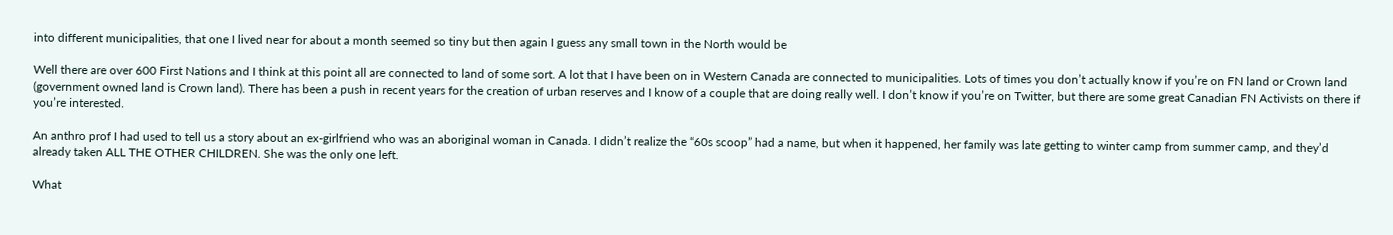into different municipalities, that one I lived near for about a month seemed so tiny but then again I guess any small town in the North would be

Well there are over 600 First Nations and I think at this point all are connected to land of some sort. A lot that I have been on in Western Canada are connected to municipalities. Lots of times you don’t actually know if you’re on FN land or Crown land (government owned land is Crown land). There has been a push in recent years for the creation of urban reserves and I know of a couple that are doing really well. I don’t know if you’re on Twitter, but there are some great Canadian FN Activists on there if you’re interested.

An anthro prof I had used to tell us a story about an ex-girlfriend who was an aboriginal woman in Canada. I didn’t realize the “60s scoop” had a name, but when it happened, her family was late getting to winter camp from summer camp, and they’d already taken ALL THE OTHER CHILDREN. She was the only one left.

What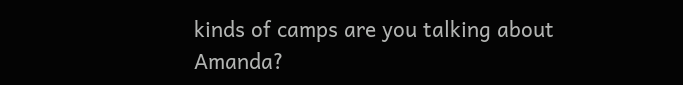kinds of camps are you talking about Amanda?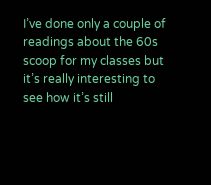I’ve done only a couple of readings about the 60s scoop for my classes but it’s really interesting to see how it’s still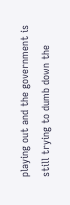playing out and the government is still trying to dumb down the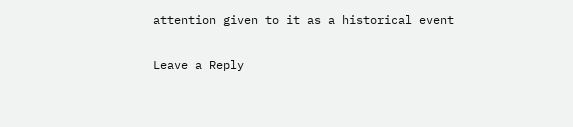attention given to it as a historical event

Leave a Reply